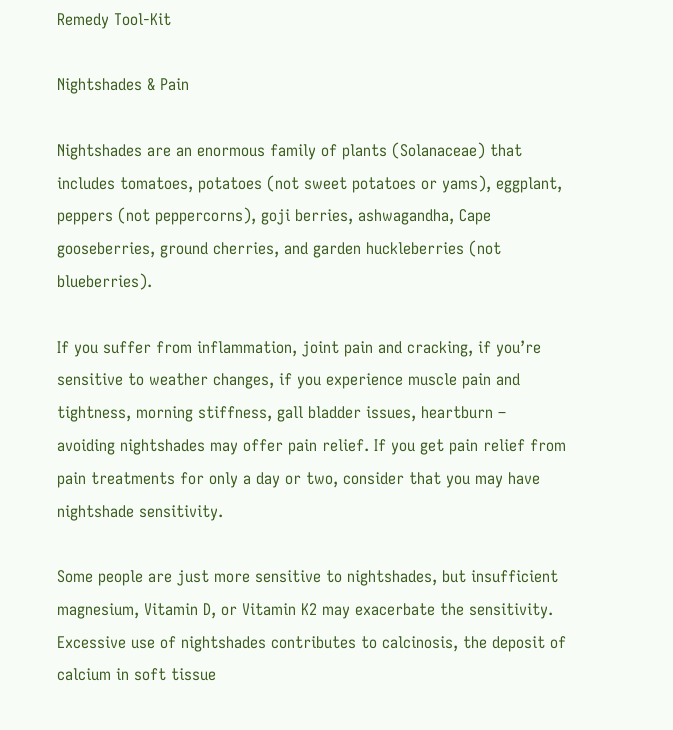Remedy Tool-Kit

Nightshades & Pain

Nightshades are an enormous family of plants (Solanaceae) that includes tomatoes, potatoes (not sweet potatoes or yams), eggplant, peppers (not peppercorns), goji berries, ashwagandha, Cape gooseberries, ground cherries, and garden huckleberries (not blueberries).

If you suffer from inflammation, joint pain and cracking, if you’re sensitive to weather changes, if you experience muscle pain and tightness, morning stiffness, gall bladder issues, heartburn – avoiding nightshades may offer pain relief. If you get pain relief from pain treatments for only a day or two, consider that you may have nightshade sensitivity.

Some people are just more sensitive to nightshades, but insufficient magnesium, Vitamin D, or Vitamin K2 may exacerbate the sensitivity. Excessive use of nightshades contributes to calcinosis, the deposit of calcium in soft tissue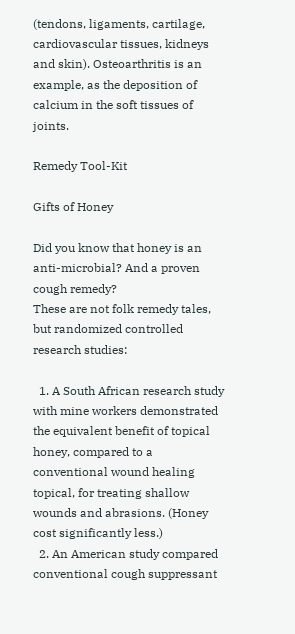(tendons, ligaments, cartilage, cardiovascular tissues, kidneys and skin). Osteoarthritis is an example, as the deposition of calcium in the soft tissues of joints.

Remedy Tool-Kit

Gifts of Honey

Did you know that honey is an anti-microbial? And a proven cough remedy?
These are not folk remedy tales, but randomized controlled research studies:

  1. A South African research study with mine workers demonstrated the equivalent benefit of topical honey, compared to a conventional wound healing topical, for treating shallow wounds and abrasions. (Honey cost significantly less.)
  2. An American study compared conventional cough suppressant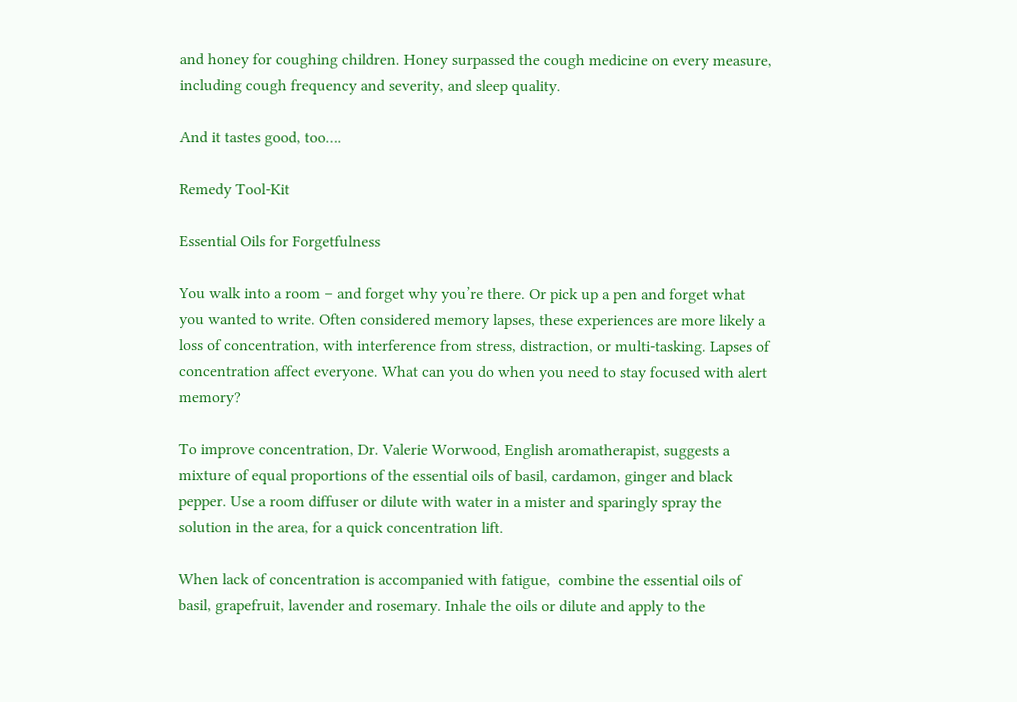and honey for coughing children. Honey surpassed the cough medicine on every measure, including cough frequency and severity, and sleep quality.

And it tastes good, too….

Remedy Tool-Kit

Essential Oils for Forgetfulness

You walk into a room – and forget why you’re there. Or pick up a pen and forget what you wanted to write. Often considered memory lapses, these experiences are more likely a loss of concentration, with interference from stress, distraction, or multi-tasking. Lapses of concentration affect everyone. What can you do when you need to stay focused with alert memory?

To improve concentration, Dr. Valerie Worwood, English aromatherapist, suggests a mixture of equal proportions of the essential oils of basil, cardamon, ginger and black pepper. Use a room diffuser or dilute with water in a mister and sparingly spray the solution in the area, for a quick concentration lift.

When lack of concentration is accompanied with fatigue,  combine the essential oils of basil, grapefruit, lavender and rosemary. Inhale the oils or dilute and apply to the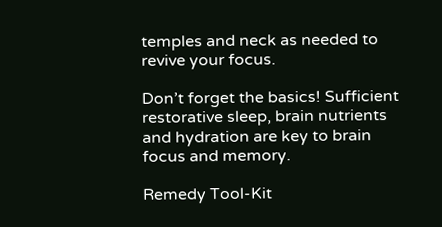temples and neck as needed to revive your focus.

Don’t forget the basics! Sufficient restorative sleep, brain nutrients and hydration are key to brain focus and memory.

Remedy Tool-Kit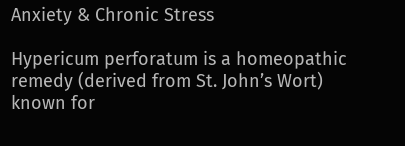Anxiety & Chronic Stress

Hypericum perforatum is a homeopathic remedy (derived from St. John’s Wort) known for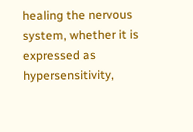healing the nervous system, whether it is expressed as hypersensitivity,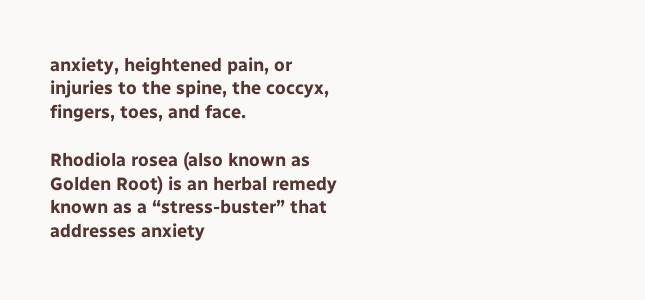anxiety, heightened pain, or injuries to the spine, the coccyx, fingers, toes, and face.

Rhodiola rosea (also known as Golden Root) is an herbal remedy known as a “stress-buster” that addresses anxiety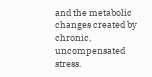and the metabolic changes created by chronic, uncompensated stress.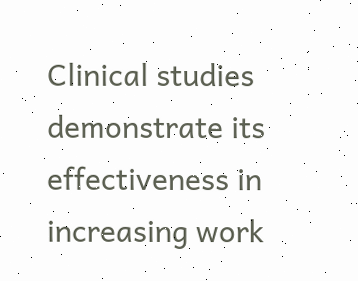Clinical studies demonstrate its effectiveness in increasing work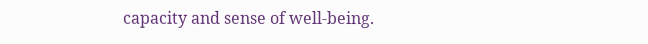capacity and sense of well-being.